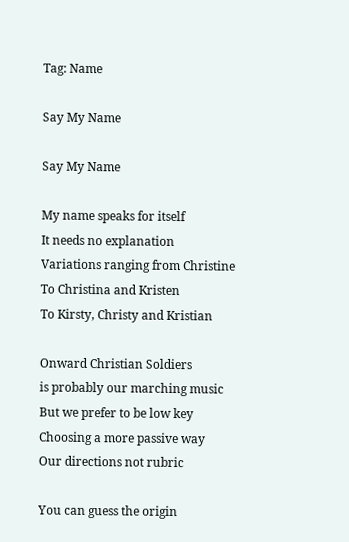Tag: Name

Say My Name

Say My Name

My name speaks for itself
It needs no explanation
Variations ranging from Christine
To Christina and Kristen
To Kirsty, Christy and Kristian

Onward Christian Soldiers
is probably our marching music
But we prefer to be low key
Choosing a more passive way
Our directions not rubric

You can guess the origin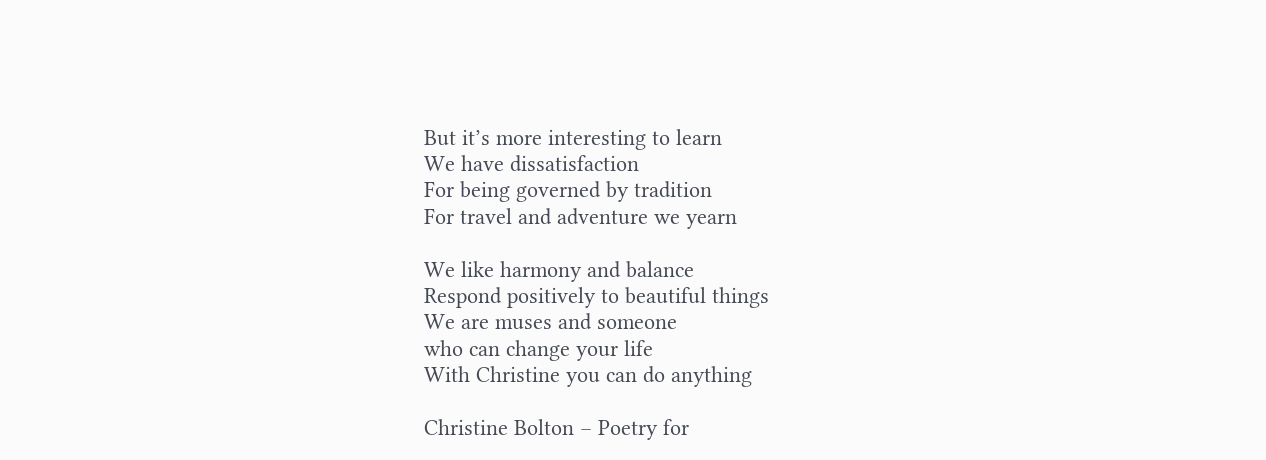But it’s more interesting to learn
We have dissatisfaction
For being governed by tradition
For travel and adventure we yearn

We like harmony and balance
Respond positively to beautiful things
We are muses and someone
who can change your life
With Christine you can do anything

Christine Bolton – Poetry for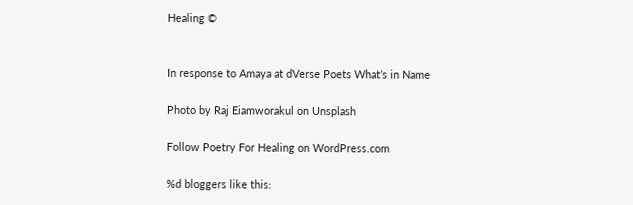Healing ©


In response to Amaya at dVerse Poets What’s in Name

Photo by Raj Eiamworakul on Unsplash

Follow Poetry For Healing on WordPress.com

%d bloggers like this: